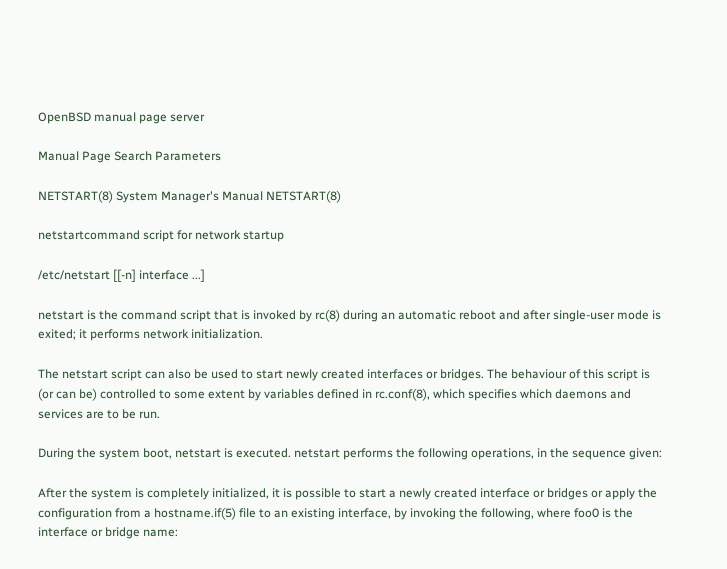OpenBSD manual page server

Manual Page Search Parameters

NETSTART(8) System Manager's Manual NETSTART(8)

netstartcommand script for network startup

/etc/netstart [[-n] interface ...]

netstart is the command script that is invoked by rc(8) during an automatic reboot and after single-user mode is exited; it performs network initialization.

The netstart script can also be used to start newly created interfaces or bridges. The behaviour of this script is (or can be) controlled to some extent by variables defined in rc.conf(8), which specifies which daemons and services are to be run.

During the system boot, netstart is executed. netstart performs the following operations, in the sequence given:

After the system is completely initialized, it is possible to start a newly created interface or bridges or apply the configuration from a hostname.if(5) file to an existing interface, by invoking the following, where foo0 is the interface or bridge name: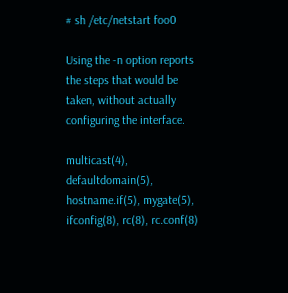# sh /etc/netstart foo0

Using the -n option reports the steps that would be taken, without actually configuring the interface.

multicast(4), defaultdomain(5), hostname.if(5), mygate(5), ifconfig(8), rc(8), rc.conf(8)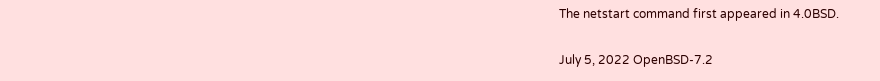The netstart command first appeared in 4.0BSD.

July 5, 2022 OpenBSD-7.2